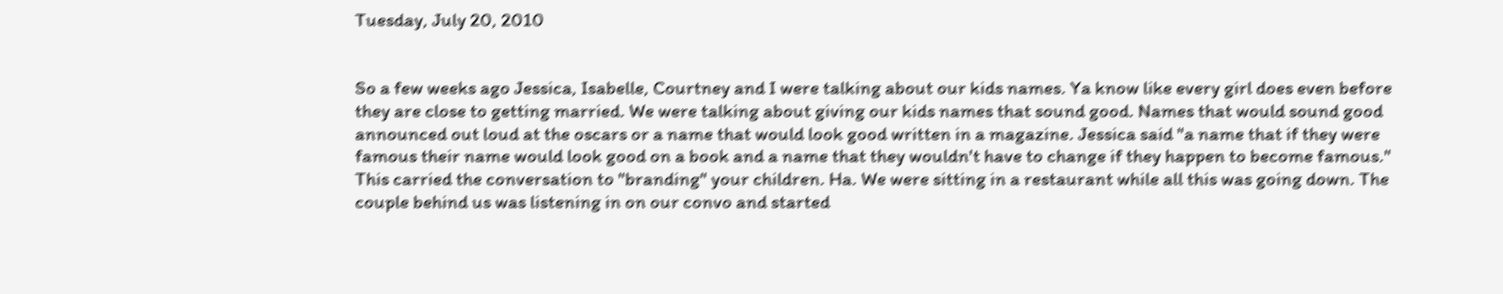Tuesday, July 20, 2010


So a few weeks ago Jessica, Isabelle, Courtney and I were talking about our kids names. Ya know like every girl does even before they are close to getting married. We were talking about giving our kids names that sound good. Names that would sound good announced out loud at the oscars or a name that would look good written in a magazine. Jessica said "a name that if they were famous their name would look good on a book and a name that they wouldn't have to change if they happen to become famous." This carried the conversation to "branding" your children. Ha. We were sitting in a restaurant while all this was going down. The couple behind us was listening in on our convo and started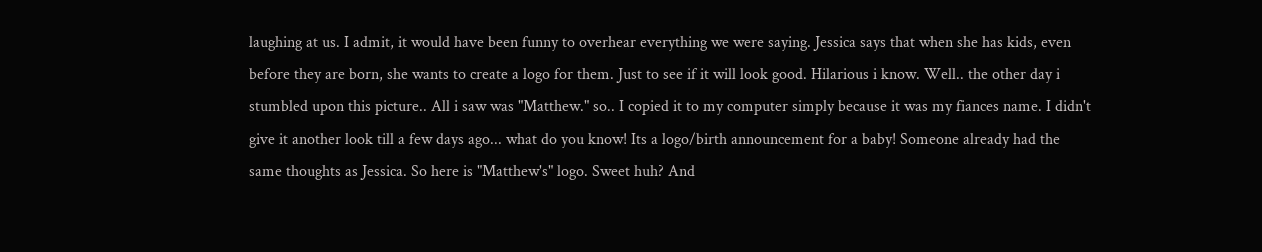laughing at us. I admit, it would have been funny to overhear everything we were saying. Jessica says that when she has kids, even before they are born, she wants to create a logo for them. Just to see if it will look good. Hilarious i know. Well.. the other day i stumbled upon this picture.. All i saw was "Matthew." so.. I copied it to my computer simply because it was my fiances name. I didn't give it another look till a few days ago... what do you know! Its a logo/birth announcement for a baby! Someone already had the same thoughts as Jessica. So here is "Matthew's" logo. Sweet huh? And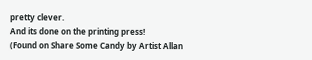pretty clever.
And its done on the printing press!
(Found on Share Some Candy by Artist Allan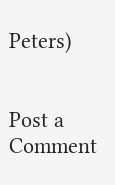Peters)


Post a Comment